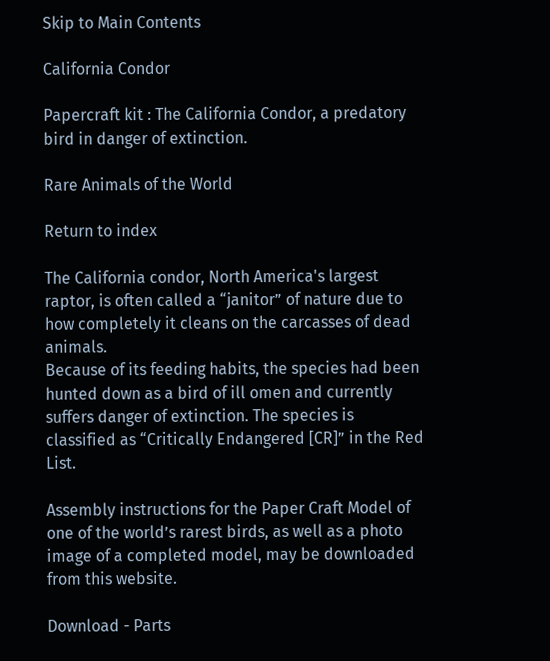Skip to Main Contents

California Condor

Papercraft kit : The California Condor, a predatory bird in danger of extinction.

Rare Animals of the World

Return to index

The California condor, North America's largest raptor, is often called a “janitor” of nature due to how completely it cleans on the carcasses of dead animals.
Because of its feeding habits, the species had been hunted down as a bird of ill omen and currently suffers danger of extinction. The species is classified as “Critically Endangered [CR]” in the Red List.

Assembly instructions for the Paper Craft Model of one of the world’s rarest birds, as well as a photo image of a completed model, may be downloaded from this website.

Download - Parts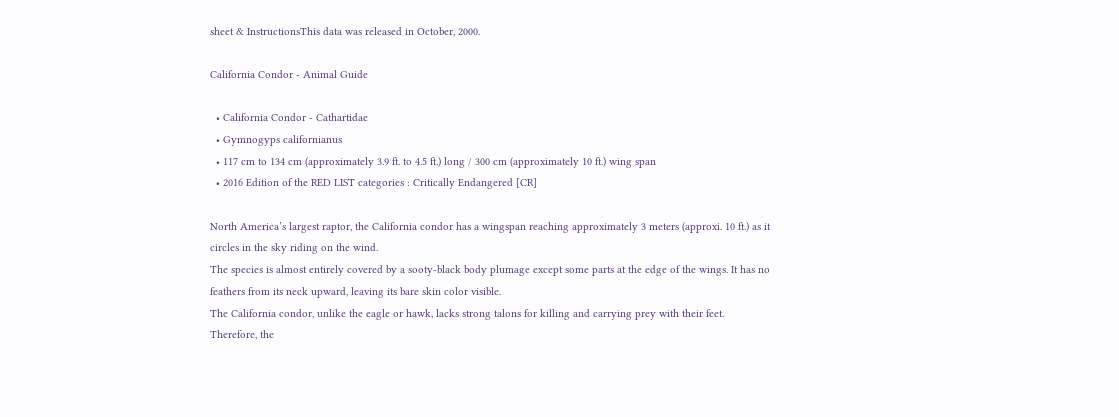sheet & InstructionsThis data was released in October, 2000.

California Condor - Animal Guide

  • California Condor - Cathartidae
  • Gymnogyps californianus
  • 117 cm to 134 cm (approximately 3.9 ft. to 4.5 ft.) long / 300 cm (approximately 10 ft.) wing span
  • 2016 Edition of the RED LIST categories : Critically Endangered [CR]

North America’s largest raptor, the California condor has a wingspan reaching approximately 3 meters (approxi. 10 ft.) as it circles in the sky riding on the wind.
The species is almost entirely covered by a sooty-black body plumage except some parts at the edge of the wings. It has no feathers from its neck upward, leaving its bare skin color visible.
The California condor, unlike the eagle or hawk, lacks strong talons for killing and carrying prey with their feet. Therefore, the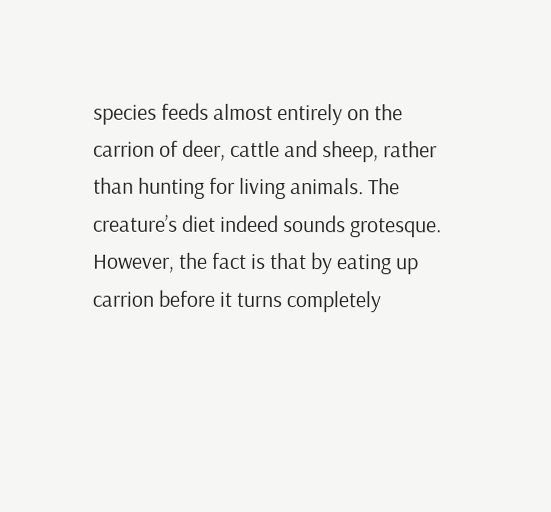species feeds almost entirely on the carrion of deer, cattle and sheep, rather than hunting for living animals. The creature’s diet indeed sounds grotesque. However, the fact is that by eating up carrion before it turns completely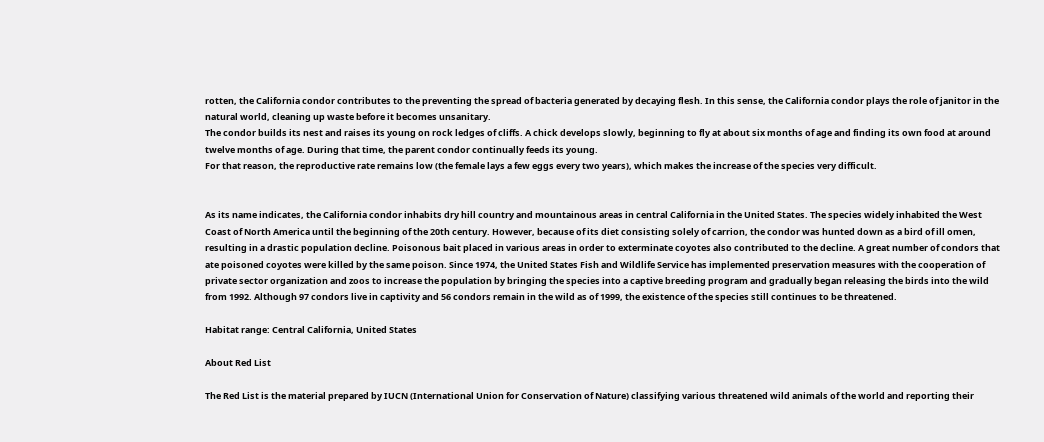rotten, the California condor contributes to the preventing the spread of bacteria generated by decaying flesh. In this sense, the California condor plays the role of janitor in the natural world, cleaning up waste before it becomes unsanitary.
The condor builds its nest and raises its young on rock ledges of cliffs. A chick develops slowly, beginning to fly at about six months of age and finding its own food at around twelve months of age. During that time, the parent condor continually feeds its young.
For that reason, the reproductive rate remains low (the female lays a few eggs every two years), which makes the increase of the species very difficult.


As its name indicates, the California condor inhabits dry hill country and mountainous areas in central California in the United States. The species widely inhabited the West Coast of North America until the beginning of the 20th century. However, because of its diet consisting solely of carrion, the condor was hunted down as a bird of ill omen, resulting in a drastic population decline. Poisonous bait placed in various areas in order to exterminate coyotes also contributed to the decline. A great number of condors that ate poisoned coyotes were killed by the same poison. Since 1974, the United States Fish and Wildlife Service has implemented preservation measures with the cooperation of private sector organization and zoos to increase the population by bringing the species into a captive breeding program and gradually began releasing the birds into the wild from 1992. Although 97 condors live in captivity and 56 condors remain in the wild as of 1999, the existence of the species still continues to be threatened.

Habitat range: Central California, United States

About Red List

The Red List is the material prepared by IUCN (International Union for Conservation of Nature) classifying various threatened wild animals of the world and reporting their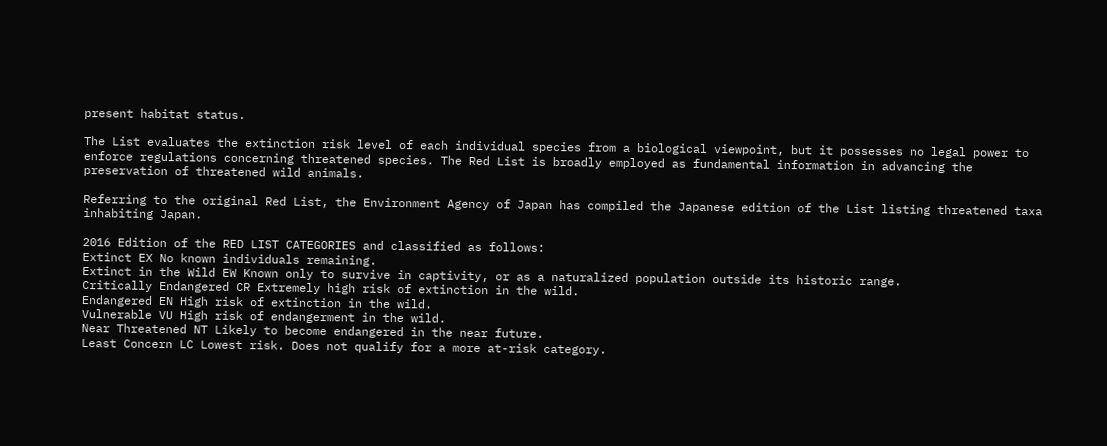present habitat status.

The List evaluates the extinction risk level of each individual species from a biological viewpoint, but it possesses no legal power to enforce regulations concerning threatened species. The Red List is broadly employed as fundamental information in advancing the preservation of threatened wild animals.

Referring to the original Red List, the Environment Agency of Japan has compiled the Japanese edition of the List listing threatened taxa inhabiting Japan.

2016 Edition of the RED LIST CATEGORIES and classified as follows:
Extinct EX No known individuals remaining.
Extinct in the Wild EW Known only to survive in captivity, or as a naturalized population outside its historic range.
Critically Endangered CR Extremely high risk of extinction in the wild.
Endangered EN High risk of extinction in the wild.
Vulnerable VU High risk of endangerment in the wild.
Near Threatened NT Likely to become endangered in the near future.
Least Concern LC Lowest risk. Does not qualify for a more at-risk category.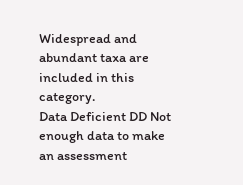Widespread and abundant taxa are included in this category.
Data Deficient DD Not enough data to make an assessment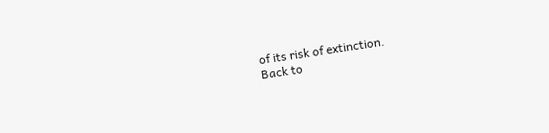of its risk of extinction.
Back to